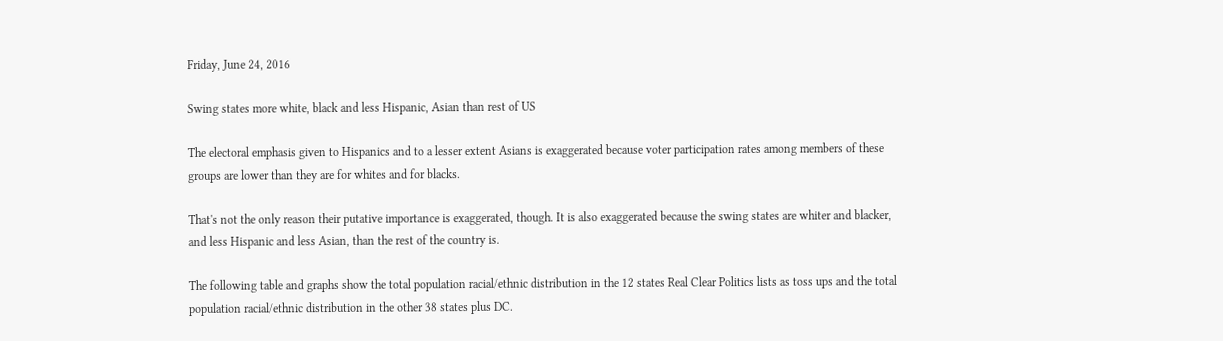Friday, June 24, 2016

Swing states more white, black and less Hispanic, Asian than rest of US

The electoral emphasis given to Hispanics and to a lesser extent Asians is exaggerated because voter participation rates among members of these groups are lower than they are for whites and for blacks.

That's not the only reason their putative importance is exaggerated, though. It is also exaggerated because the swing states are whiter and blacker, and less Hispanic and less Asian, than the rest of the country is.

The following table and graphs show the total population racial/ethnic distribution in the 12 states Real Clear Politics lists as toss ups and the total population racial/ethnic distribution in the other 38 states plus DC.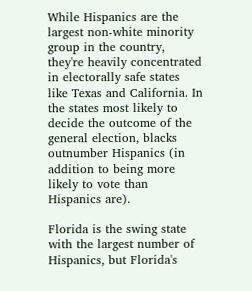While Hispanics are the largest non-white minority group in the country, they're heavily concentrated in electorally safe states like Texas and California. In the states most likely to decide the outcome of the general election, blacks outnumber Hispanics (in addition to being more likely to vote than Hispanics are).

Florida is the swing state with the largest number of Hispanics, but Florida's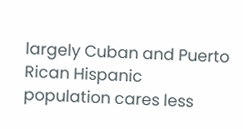largely Cuban and Puerto Rican Hispanic population cares less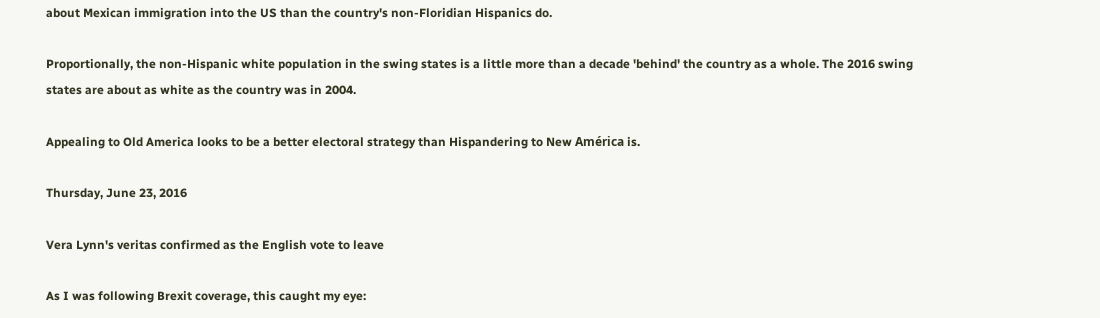about Mexican immigration into the US than the country's non-Floridian Hispanics do.

Proportionally, the non-Hispanic white population in the swing states is a little more than a decade 'behind' the country as a whole. The 2016 swing states are about as white as the country was in 2004.

Appealing to Old America looks to be a better electoral strategy than Hispandering to New América is.

Thursday, June 23, 2016

Vera Lynn's veritas confirmed as the English vote to leave

As I was following Brexit coverage, this caught my eye: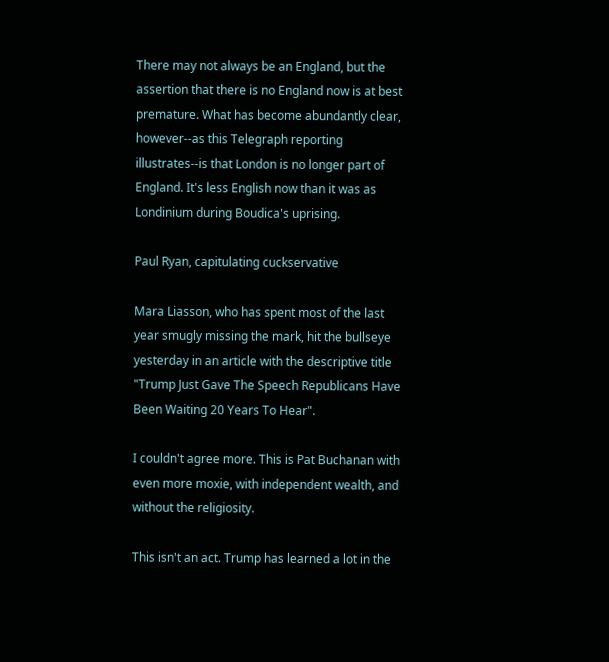There may not always be an England, but the assertion that there is no England now is at best premature. What has become abundantly clear, however--as this Telegraph reporting illustrates--is that London is no longer part of England. It's less English now than it was as Londinium during Boudica's uprising.

Paul Ryan, capitulating cuckservative

Mara Liasson, who has spent most of the last year smugly missing the mark, hit the bullseye yesterday in an article with the descriptive title "Trump Just Gave The Speech Republicans Have Been Waiting 20 Years To Hear".

I couldn't agree more. This is Pat Buchanan with even more moxie, with independent wealth, and without the religiosity.

This isn't an act. Trump has learned a lot in the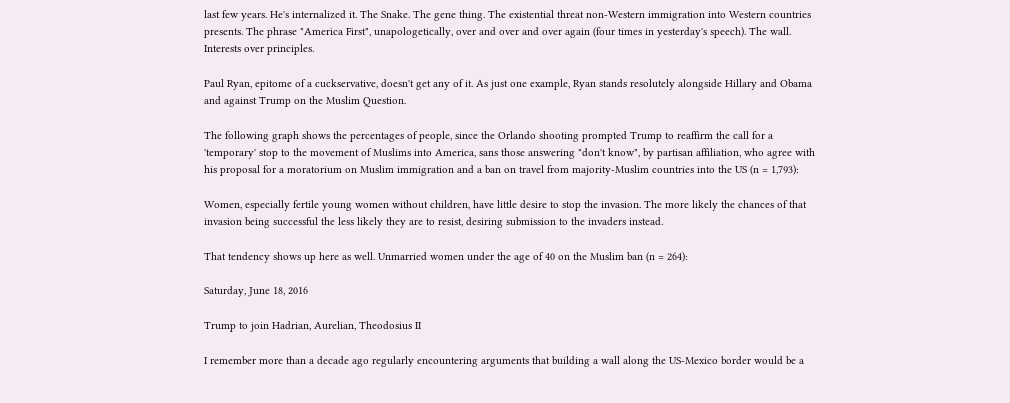last few years. He's internalized it. The Snake. The gene thing. The existential threat non-Western immigration into Western countries presents. The phrase "America First", unapologetically, over and over and over again (four times in yesterday's speech). The wall. Interests over principles.

Paul Ryan, epitome of a cuckservative, doesn't get any of it. As just one example, Ryan stands resolutely alongside Hillary and Obama and against Trump on the Muslim Question.

The following graph shows the percentages of people, since the Orlando shooting prompted Trump to reaffirm the call for a 'temporary' stop to the movement of Muslims into America, sans those answering "don't know", by partisan affiliation, who agree with his proposal for a moratorium on Muslim immigration and a ban on travel from majority-Muslim countries into the US (n = 1,793):

Women, especially fertile young women without children, have little desire to stop the invasion. The more likely the chances of that invasion being successful the less likely they are to resist, desiring submission to the invaders instead.

That tendency shows up here as well. Unmarried women under the age of 40 on the Muslim ban (n = 264):

Saturday, June 18, 2016

Trump to join Hadrian, Aurelian, Theodosius II

I remember more than a decade ago regularly encountering arguments that building a wall along the US-Mexico border would be a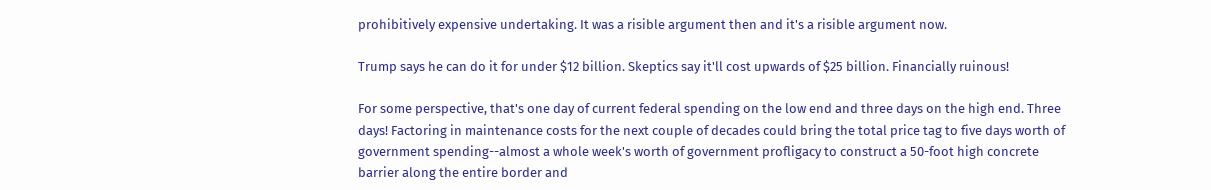prohibitively expensive undertaking. It was a risible argument then and it's a risible argument now.

Trump says he can do it for under $12 billion. Skeptics say it'll cost upwards of $25 billion. Financially ruinous!

For some perspective, that's one day of current federal spending on the low end and three days on the high end. Three days! Factoring in maintenance costs for the next couple of decades could bring the total price tag to five days worth of government spending--almost a whole week's worth of government profligacy to construct a 50-foot high concrete barrier along the entire border and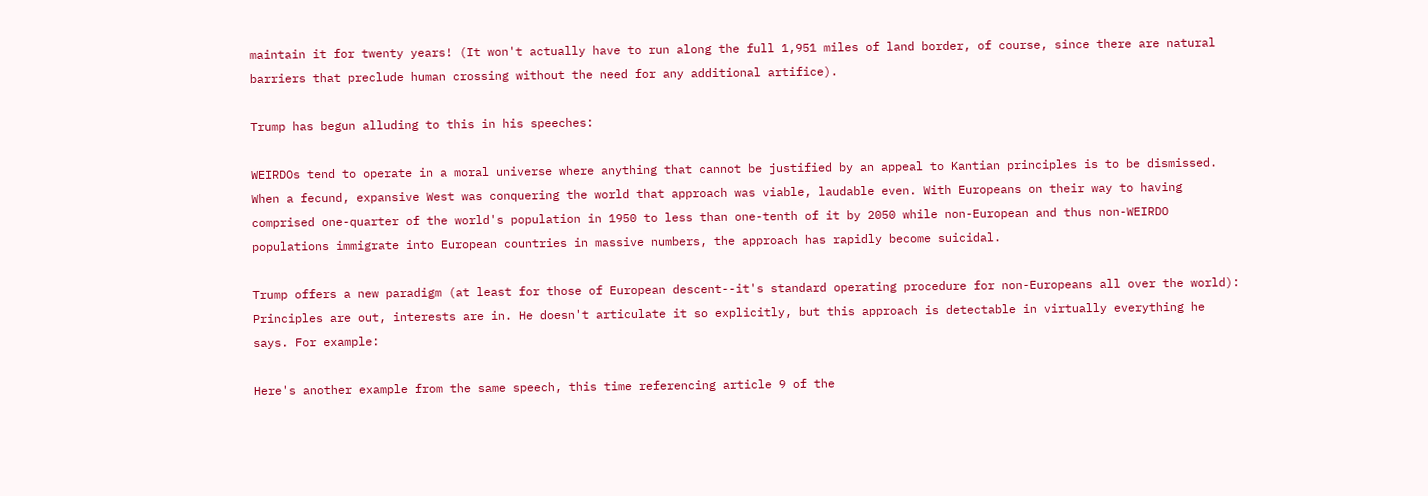maintain it for twenty years! (It won't actually have to run along the full 1,951 miles of land border, of course, since there are natural barriers that preclude human crossing without the need for any additional artifice).

Trump has begun alluding to this in his speeches:

WEIRDOs tend to operate in a moral universe where anything that cannot be justified by an appeal to Kantian principles is to be dismissed. When a fecund, expansive West was conquering the world that approach was viable, laudable even. With Europeans on their way to having comprised one-quarter of the world's population in 1950 to less than one-tenth of it by 2050 while non-European and thus non-WEIRDO populations immigrate into European countries in massive numbers, the approach has rapidly become suicidal.

Trump offers a new paradigm (at least for those of European descent--it's standard operating procedure for non-Europeans all over the world): Principles are out, interests are in. He doesn't articulate it so explicitly, but this approach is detectable in virtually everything he says. For example:

Here's another example from the same speech, this time referencing article 9 of the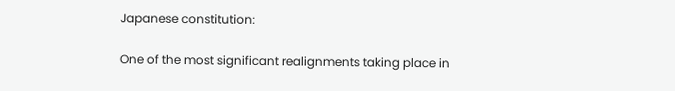Japanese constitution:

One of the most significant realignments taking place in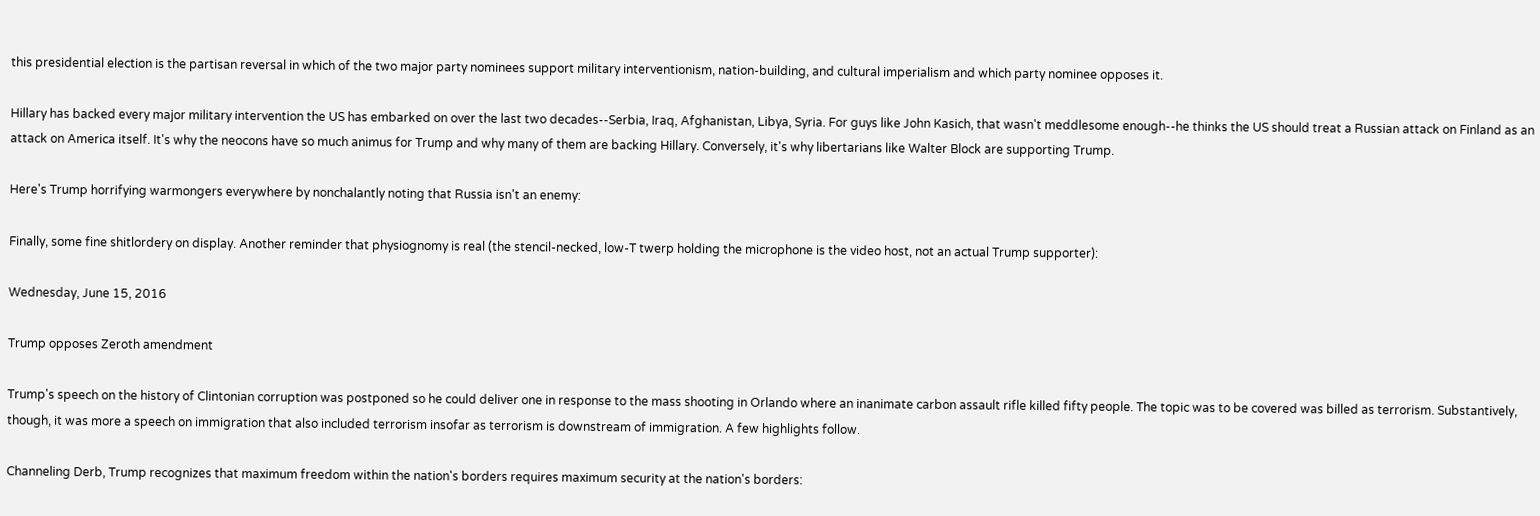this presidential election is the partisan reversal in which of the two major party nominees support military interventionism, nation-building, and cultural imperialism and which party nominee opposes it.

Hillary has backed every major military intervention the US has embarked on over the last two decades--Serbia, Iraq, Afghanistan, Libya, Syria. For guys like John Kasich, that wasn't meddlesome enough--he thinks the US should treat a Russian attack on Finland as an attack on America itself. It's why the neocons have so much animus for Trump and why many of them are backing Hillary. Conversely, it's why libertarians like Walter Block are supporting Trump.

Here's Trump horrifying warmongers everywhere by nonchalantly noting that Russia isn't an enemy:

Finally, some fine shitlordery on display. Another reminder that physiognomy is real (the stencil-necked, low-T twerp holding the microphone is the video host, not an actual Trump supporter):

Wednesday, June 15, 2016

Trump opposes Zeroth amendment

Trump's speech on the history of Clintonian corruption was postponed so he could deliver one in response to the mass shooting in Orlando where an inanimate carbon assault rifle killed fifty people. The topic was to be covered was billed as terrorism. Substantively, though, it was more a speech on immigration that also included terrorism insofar as terrorism is downstream of immigration. A few highlights follow.

Channeling Derb, Trump recognizes that maximum freedom within the nation's borders requires maximum security at the nation's borders: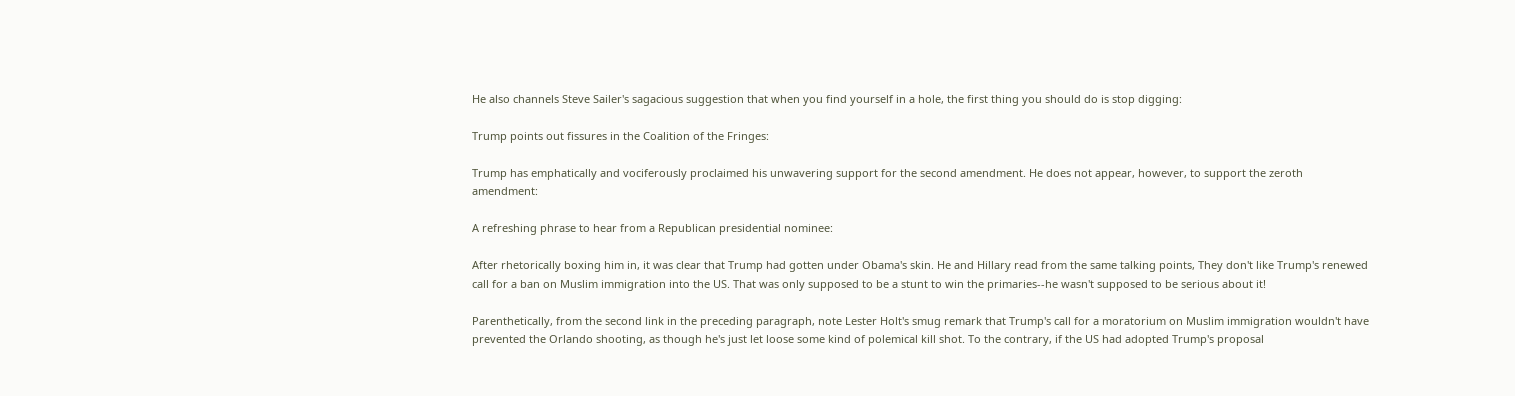He also channels Steve Sailer's sagacious suggestion that when you find yourself in a hole, the first thing you should do is stop digging:

Trump points out fissures in the Coalition of the Fringes:

Trump has emphatically and vociferously proclaimed his unwavering support for the second amendment. He does not appear, however, to support the zeroth amendment:

A refreshing phrase to hear from a Republican presidential nominee:

After rhetorically boxing him in, it was clear that Trump had gotten under Obama's skin. He and Hillary read from the same talking points, They don't like Trump's renewed call for a ban on Muslim immigration into the US. That was only supposed to be a stunt to win the primaries--he wasn't supposed to be serious about it!

Parenthetically, from the second link in the preceding paragraph, note Lester Holt's smug remark that Trump's call for a moratorium on Muslim immigration wouldn't have prevented the Orlando shooting, as though he's just let loose some kind of polemical kill shot. To the contrary, if the US had adopted Trump's proposal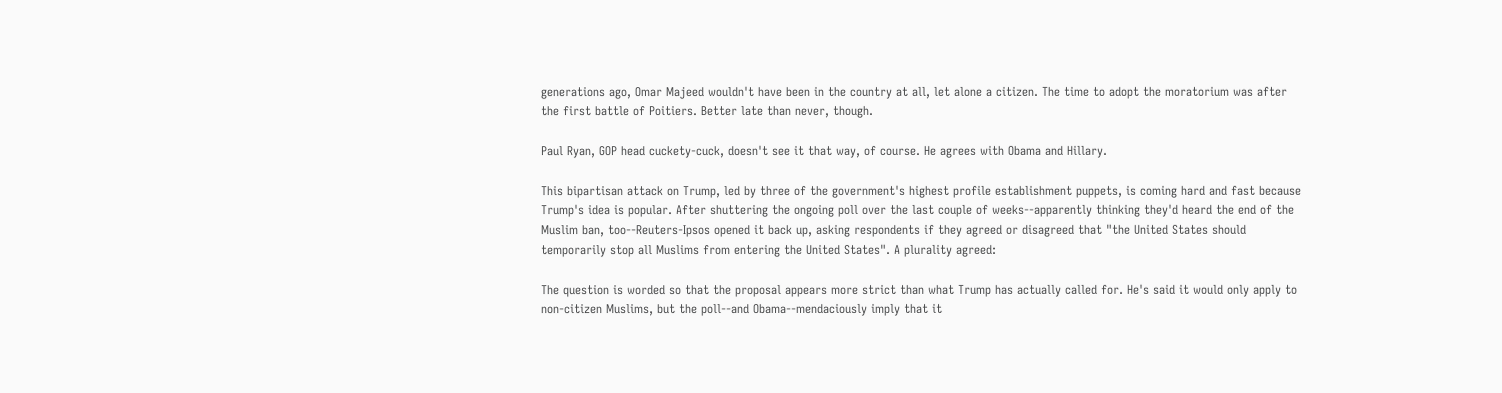generations ago, Omar Majeed wouldn't have been in the country at all, let alone a citizen. The time to adopt the moratorium was after the first battle of Poitiers. Better late than never, though.

Paul Ryan, GOP head cuckety-cuck, doesn't see it that way, of course. He agrees with Obama and Hillary.

This bipartisan attack on Trump, led by three of the government's highest profile establishment puppets, is coming hard and fast because Trump's idea is popular. After shuttering the ongoing poll over the last couple of weeks--apparently thinking they'd heard the end of the Muslim ban, too--Reuters-Ipsos opened it back up, asking respondents if they agreed or disagreed that "the United States should temporarily stop all Muslims from entering the United States". A plurality agreed:

The question is worded so that the proposal appears more strict than what Trump has actually called for. He's said it would only apply to non-citizen Muslims, but the poll--and Obama--mendaciously imply that it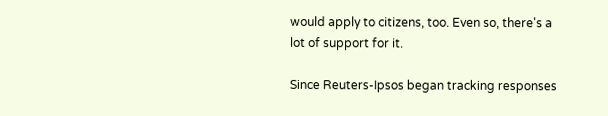would apply to citizens, too. Even so, there's a lot of support for it.

Since Reuters-Ipsos began tracking responses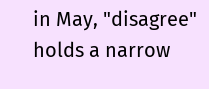in May, "disagree" holds a narrow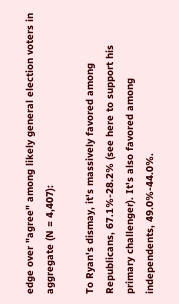edge over "agree" among likely general election voters in aggregate (N = 4,407):

To Ryan's dismay, it's massively favored among Republicans, 67.1%-28.2% (see here to support his primary challenger). It's also favored among independents, 49.0%-44.0%.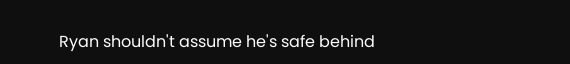Ryan shouldn't assume he's safe behind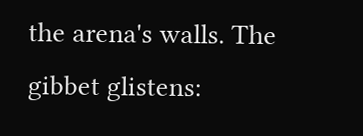the arena's walls. The gibbet glistens: